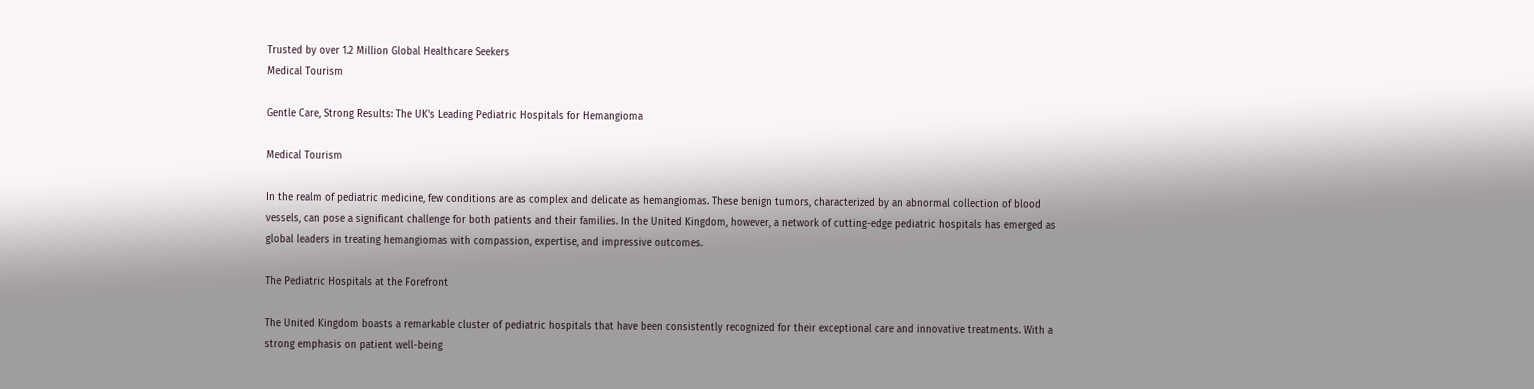Trusted by over 1.2 Million Global Healthcare Seekers
Medical Tourism

Gentle Care, Strong Results: The UK's Leading Pediatric Hospitals for Hemangioma

Medical Tourism

In the realm of pediatric medicine, few conditions are as complex and delicate as hemangiomas. These benign tumors, characterized by an abnormal collection of blood vessels, can pose a significant challenge for both patients and their families. In the United Kingdom, however, a network of cutting-edge pediatric hospitals has emerged as global leaders in treating hemangiomas with compassion, expertise, and impressive outcomes.

The Pediatric Hospitals at the Forefront

The United Kingdom boasts a remarkable cluster of pediatric hospitals that have been consistently recognized for their exceptional care and innovative treatments. With a strong emphasis on patient well-being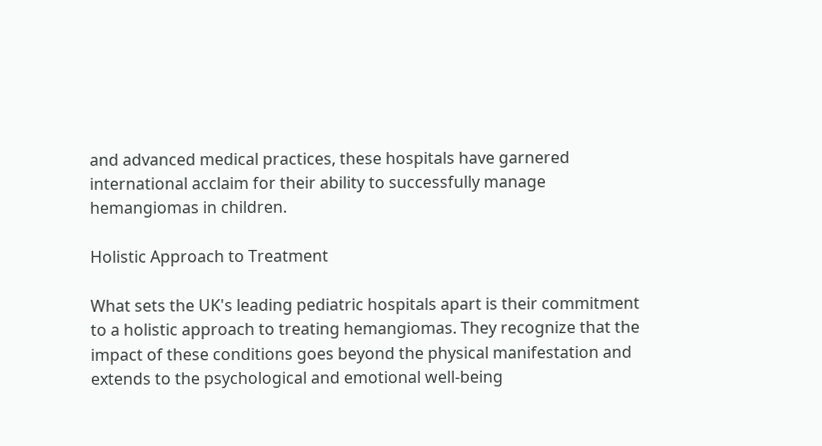and advanced medical practices, these hospitals have garnered international acclaim for their ability to successfully manage hemangiomas in children.

Holistic Approach to Treatment

What sets the UK's leading pediatric hospitals apart is their commitment to a holistic approach to treating hemangiomas. They recognize that the impact of these conditions goes beyond the physical manifestation and extends to the psychological and emotional well-being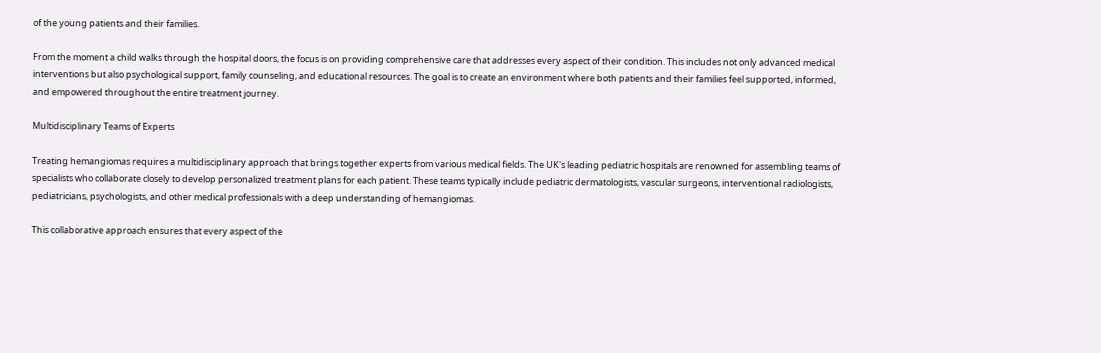of the young patients and their families.

From the moment a child walks through the hospital doors, the focus is on providing comprehensive care that addresses every aspect of their condition. This includes not only advanced medical interventions but also psychological support, family counseling, and educational resources. The goal is to create an environment where both patients and their families feel supported, informed, and empowered throughout the entire treatment journey.

Multidisciplinary Teams of Experts

Treating hemangiomas requires a multidisciplinary approach that brings together experts from various medical fields. The UK's leading pediatric hospitals are renowned for assembling teams of specialists who collaborate closely to develop personalized treatment plans for each patient. These teams typically include pediatric dermatologists, vascular surgeons, interventional radiologists, pediatricians, psychologists, and other medical professionals with a deep understanding of hemangiomas.

This collaborative approach ensures that every aspect of the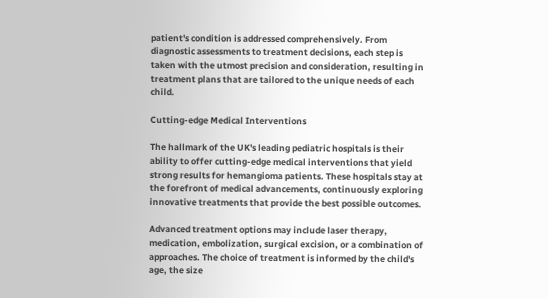patient's condition is addressed comprehensively. From diagnostic assessments to treatment decisions, each step is taken with the utmost precision and consideration, resulting in treatment plans that are tailored to the unique needs of each child.

Cutting-edge Medical Interventions

The hallmark of the UK's leading pediatric hospitals is their ability to offer cutting-edge medical interventions that yield strong results for hemangioma patients. These hospitals stay at the forefront of medical advancements, continuously exploring innovative treatments that provide the best possible outcomes.

Advanced treatment options may include laser therapy, medication, embolization, surgical excision, or a combination of approaches. The choice of treatment is informed by the child's age, the size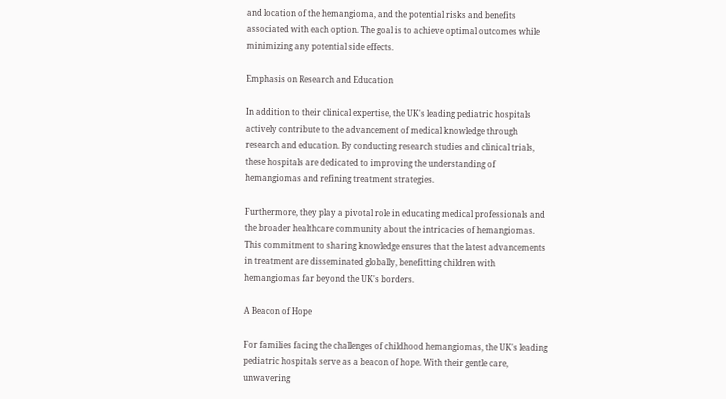and location of the hemangioma, and the potential risks and benefits associated with each option. The goal is to achieve optimal outcomes while minimizing any potential side effects.

Emphasis on Research and Education

In addition to their clinical expertise, the UK's leading pediatric hospitals actively contribute to the advancement of medical knowledge through research and education. By conducting research studies and clinical trials, these hospitals are dedicated to improving the understanding of hemangiomas and refining treatment strategies.

Furthermore, they play a pivotal role in educating medical professionals and the broader healthcare community about the intricacies of hemangiomas. This commitment to sharing knowledge ensures that the latest advancements in treatment are disseminated globally, benefitting children with hemangiomas far beyond the UK's borders.

A Beacon of Hope

For families facing the challenges of childhood hemangiomas, the UK's leading pediatric hospitals serve as a beacon of hope. With their gentle care, unwavering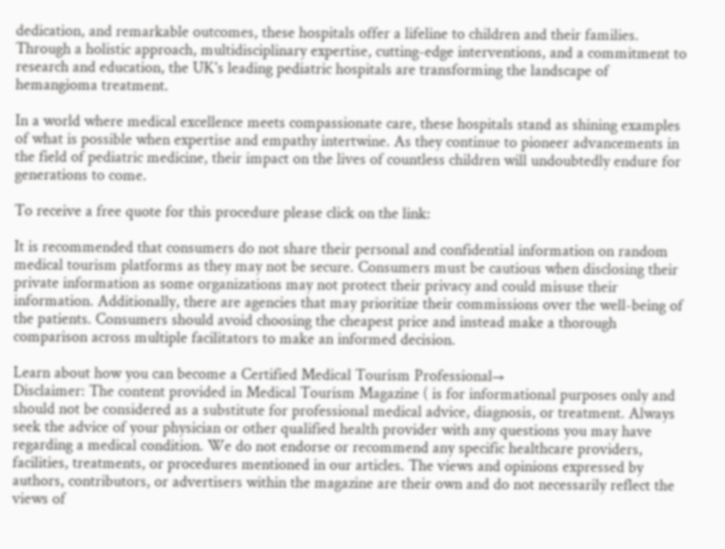dedication, and remarkable outcomes, these hospitals offer a lifeline to children and their families. Through a holistic approach, multidisciplinary expertise, cutting-edge interventions, and a commitment to research and education, the UK's leading pediatric hospitals are transforming the landscape of hemangioma treatment.

In a world where medical excellence meets compassionate care, these hospitals stand as shining examples of what is possible when expertise and empathy intertwine. As they continue to pioneer advancements in the field of pediatric medicine, their impact on the lives of countless children will undoubtedly endure for generations to come.

To receive a free quote for this procedure please click on the link:

It is recommended that consumers do not share their personal and confidential information on random medical tourism platforms as they may not be secure. Consumers must be cautious when disclosing their private information as some organizations may not protect their privacy and could misuse their information. Additionally, there are agencies that may prioritize their commissions over the well-being of the patients. Consumers should avoid choosing the cheapest price and instead make a thorough comparison across multiple facilitators to make an informed decision.

Learn about how you can become a Certified Medical Tourism Professional→
Disclaimer: The content provided in Medical Tourism Magazine ( is for informational purposes only and should not be considered as a substitute for professional medical advice, diagnosis, or treatment. Always seek the advice of your physician or other qualified health provider with any questions you may have regarding a medical condition. We do not endorse or recommend any specific healthcare providers, facilities, treatments, or procedures mentioned in our articles. The views and opinions expressed by authors, contributors, or advertisers within the magazine are their own and do not necessarily reflect the views of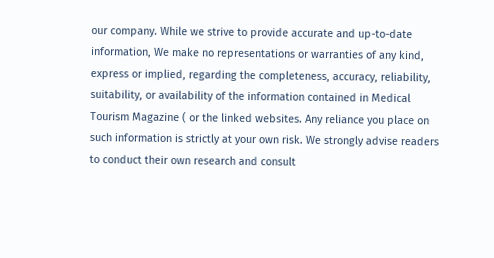our company. While we strive to provide accurate and up-to-date information, We make no representations or warranties of any kind, express or implied, regarding the completeness, accuracy, reliability, suitability, or availability of the information contained in Medical Tourism Magazine ( or the linked websites. Any reliance you place on such information is strictly at your own risk. We strongly advise readers to conduct their own research and consult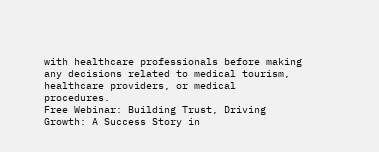with healthcare professionals before making any decisions related to medical tourism, healthcare providers, or medical procedures.
Free Webinar: Building Trust, Driving Growth: A Success Story in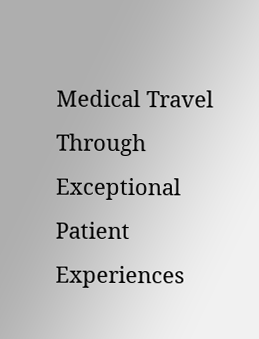Medical Travel Through Exceptional Patient Experiences